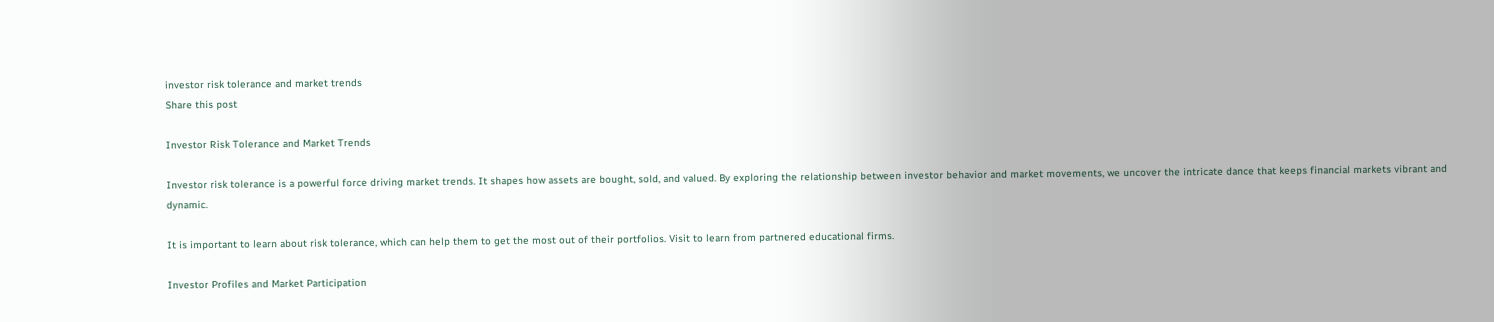investor risk tolerance and market trends
Share this post

Investor Risk Tolerance and Market Trends

Investor risk tolerance is a powerful force driving market trends. It shapes how assets are bought, sold, and valued. By exploring the relationship between investor behavior and market movements, we uncover the intricate dance that keeps financial markets vibrant and dynamic.

It is important to learn about risk tolerance, which can help them to get the most out of their portfolios. Visit to learn from partnered educational firms.

Investor Profiles and Market Participation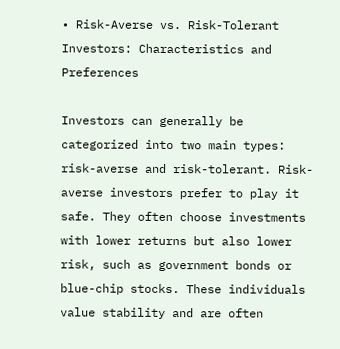• Risk-Averse vs. Risk-Tolerant Investors: Characteristics and Preferences

Investors can generally be categorized into two main types: risk-averse and risk-tolerant. Risk-averse investors prefer to play it safe. They often choose investments with lower returns but also lower risk, such as government bonds or blue-chip stocks. These individuals value stability and are often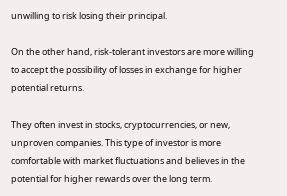unwilling to risk losing their principal.

On the other hand, risk-tolerant investors are more willing to accept the possibility of losses in exchange for higher potential returns.

They often invest in stocks, cryptocurrencies, or new, unproven companies. This type of investor is more comfortable with market fluctuations and believes in the potential for higher rewards over the long term.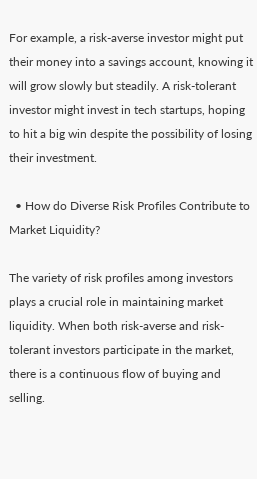For example, a risk-averse investor might put their money into a savings account, knowing it will grow slowly but steadily. A risk-tolerant investor might invest in tech startups, hoping to hit a big win despite the possibility of losing their investment.

  • How do Diverse Risk Profiles Contribute to Market Liquidity?

The variety of risk profiles among investors plays a crucial role in maintaining market liquidity. When both risk-averse and risk-tolerant investors participate in the market, there is a continuous flow of buying and selling.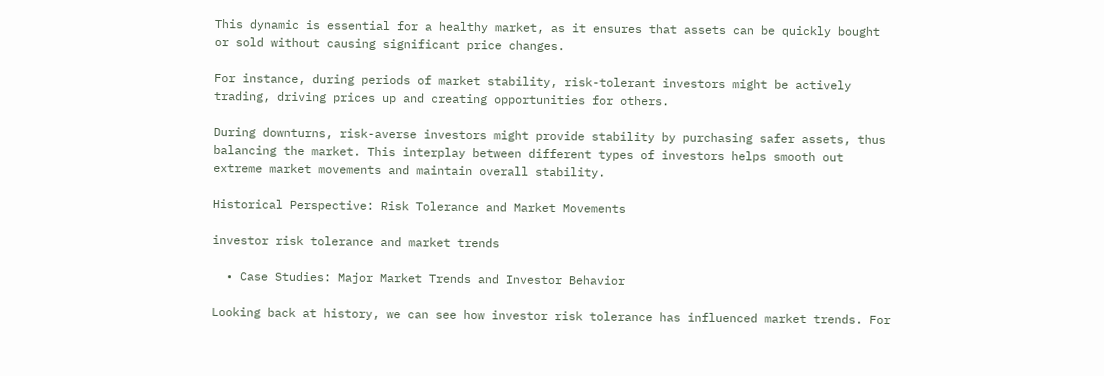This dynamic is essential for a healthy market, as it ensures that assets can be quickly bought or sold without causing significant price changes.

For instance, during periods of market stability, risk-tolerant investors might be actively trading, driving prices up and creating opportunities for others.

During downturns, risk-averse investors might provide stability by purchasing safer assets, thus balancing the market. This interplay between different types of investors helps smooth out extreme market movements and maintain overall stability.

Historical Perspective: Risk Tolerance and Market Movements

investor risk tolerance and market trends

  • Case Studies: Major Market Trends and Investor Behavior

Looking back at history, we can see how investor risk tolerance has influenced market trends. For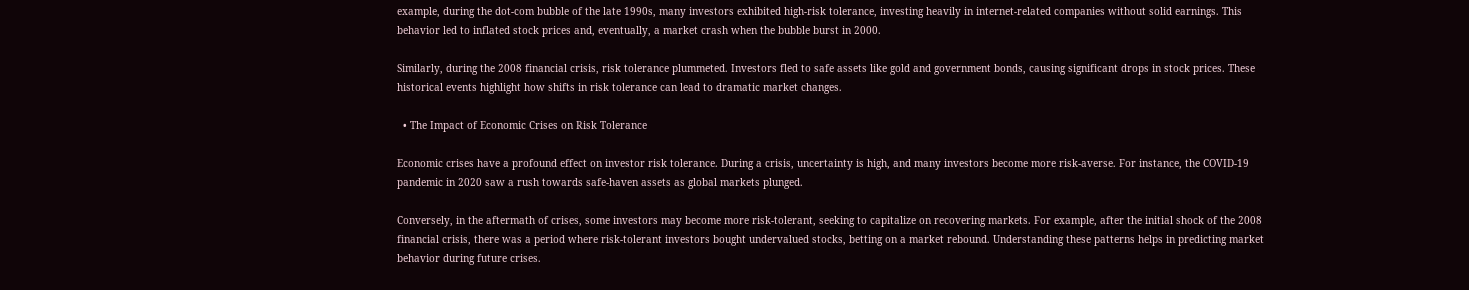example, during the dot-com bubble of the late 1990s, many investors exhibited high-risk tolerance, investing heavily in internet-related companies without solid earnings. This behavior led to inflated stock prices and, eventually, a market crash when the bubble burst in 2000.

Similarly, during the 2008 financial crisis, risk tolerance plummeted. Investors fled to safe assets like gold and government bonds, causing significant drops in stock prices. These historical events highlight how shifts in risk tolerance can lead to dramatic market changes.

  • The Impact of Economic Crises on Risk Tolerance

Economic crises have a profound effect on investor risk tolerance. During a crisis, uncertainty is high, and many investors become more risk-averse. For instance, the COVID-19 pandemic in 2020 saw a rush towards safe-haven assets as global markets plunged.

Conversely, in the aftermath of crises, some investors may become more risk-tolerant, seeking to capitalize on recovering markets. For example, after the initial shock of the 2008 financial crisis, there was a period where risk-tolerant investors bought undervalued stocks, betting on a market rebound. Understanding these patterns helps in predicting market behavior during future crises.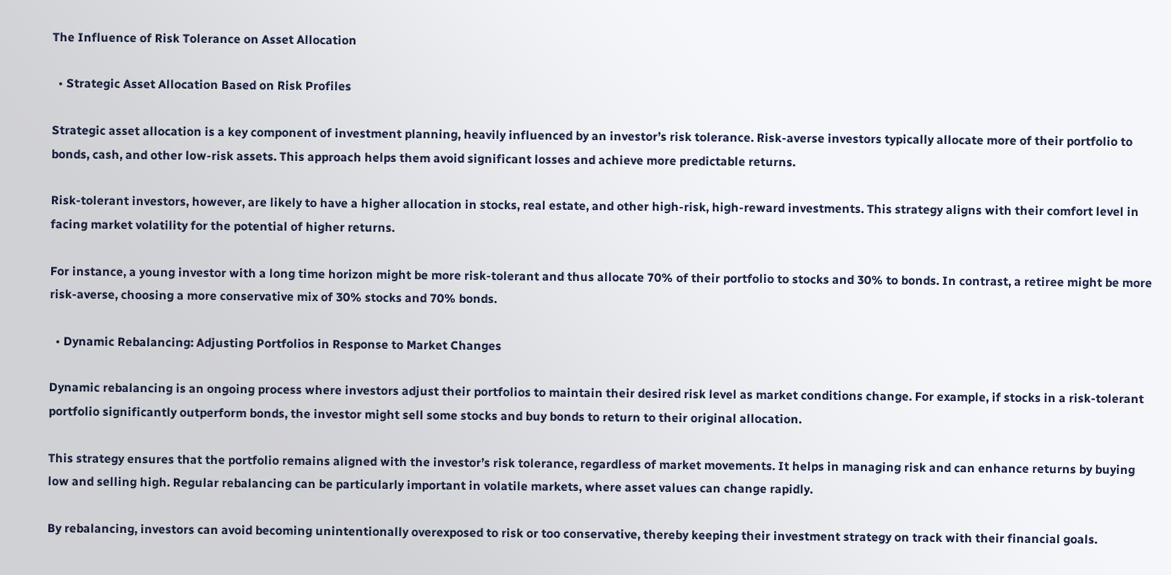The Influence of Risk Tolerance on Asset Allocation

  • Strategic Asset Allocation Based on Risk Profiles

Strategic asset allocation is a key component of investment planning, heavily influenced by an investor’s risk tolerance. Risk-averse investors typically allocate more of their portfolio to bonds, cash, and other low-risk assets. This approach helps them avoid significant losses and achieve more predictable returns.

Risk-tolerant investors, however, are likely to have a higher allocation in stocks, real estate, and other high-risk, high-reward investments. This strategy aligns with their comfort level in facing market volatility for the potential of higher returns.

For instance, a young investor with a long time horizon might be more risk-tolerant and thus allocate 70% of their portfolio to stocks and 30% to bonds. In contrast, a retiree might be more risk-averse, choosing a more conservative mix of 30% stocks and 70% bonds.

  • Dynamic Rebalancing: Adjusting Portfolios in Response to Market Changes

Dynamic rebalancing is an ongoing process where investors adjust their portfolios to maintain their desired risk level as market conditions change. For example, if stocks in a risk-tolerant portfolio significantly outperform bonds, the investor might sell some stocks and buy bonds to return to their original allocation.

This strategy ensures that the portfolio remains aligned with the investor’s risk tolerance, regardless of market movements. It helps in managing risk and can enhance returns by buying low and selling high. Regular rebalancing can be particularly important in volatile markets, where asset values can change rapidly.

By rebalancing, investors can avoid becoming unintentionally overexposed to risk or too conservative, thereby keeping their investment strategy on track with their financial goals.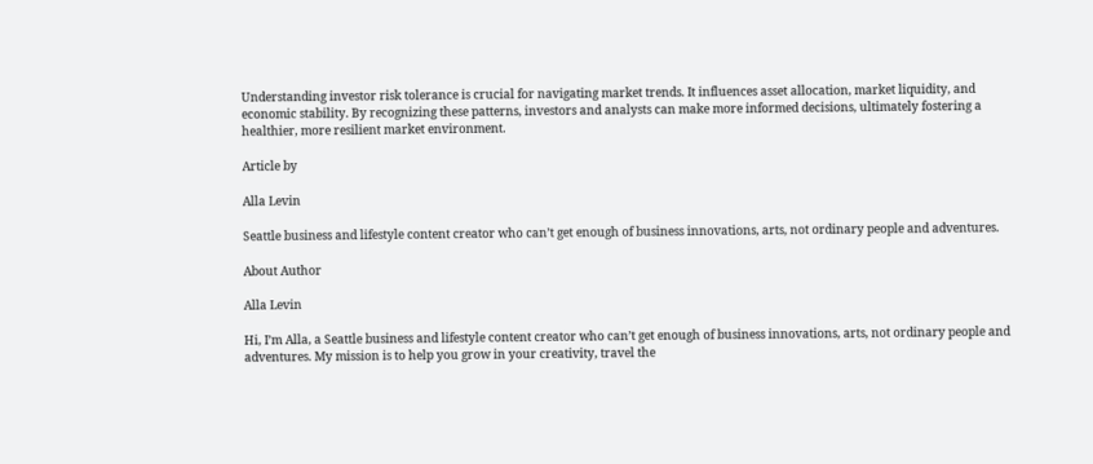Understanding investor risk tolerance is crucial for navigating market trends. It influences asset allocation, market liquidity, and economic stability. By recognizing these patterns, investors and analysts can make more informed decisions, ultimately fostering a healthier, more resilient market environment.

Article by

Alla Levin

Seattle business and lifestyle content creator who can’t get enough of business innovations, arts, not ordinary people and adventures.

About Author

Alla Levin

Hi, I’m Alla, a Seattle business and lifestyle content creator who can’t get enough of business innovations, arts, not ordinary people and adventures. My mission is to help you grow in your creativity, travel the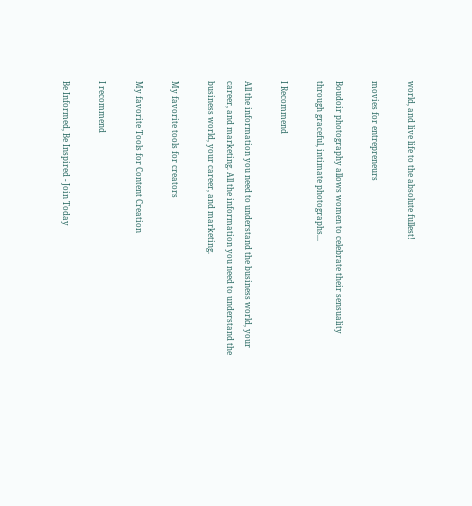world, and live life to the absolute fullest!

movies for entrepreneurs

Boudoir photography allows women to celebrate their sensuality through graceful, intimate photographs...

I Recommend

All the information you need to understand the business world, your career, and marketing. All the information you need to understand the business world, your career, and marketing.

My favorite tools for creators

My favorite Tools for Content Creation

I recommend

Be Informed, Be Inspired - Join Today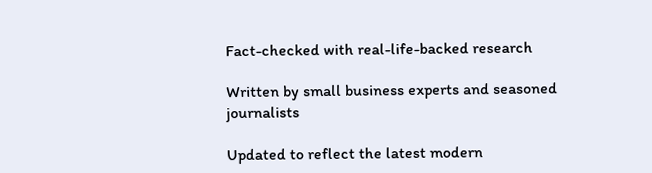Fact-checked with real-life-backed research

Written by small business experts and seasoned journalists

Updated to reflect the latest modern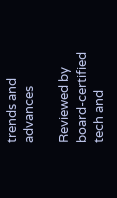trends and advances

Reviewed by board-certified tech and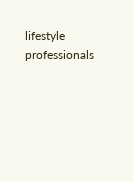lifestyle professionals